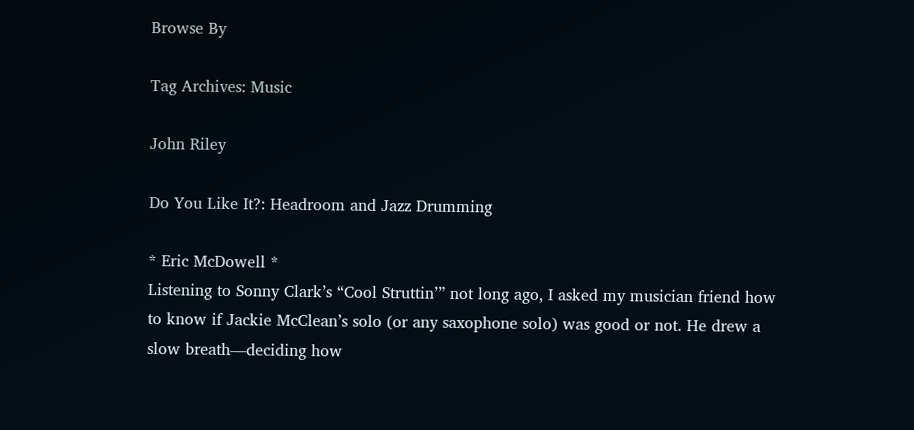Browse By

Tag Archives: Music

John Riley

Do You Like It?: Headroom and Jazz Drumming

* Eric McDowell *
Listening to Sonny Clark’s “Cool Struttin’” not long ago, I asked my musician friend how to know if Jackie McClean’s solo (or any saxophone solo) was good or not. He drew a slow breath—deciding how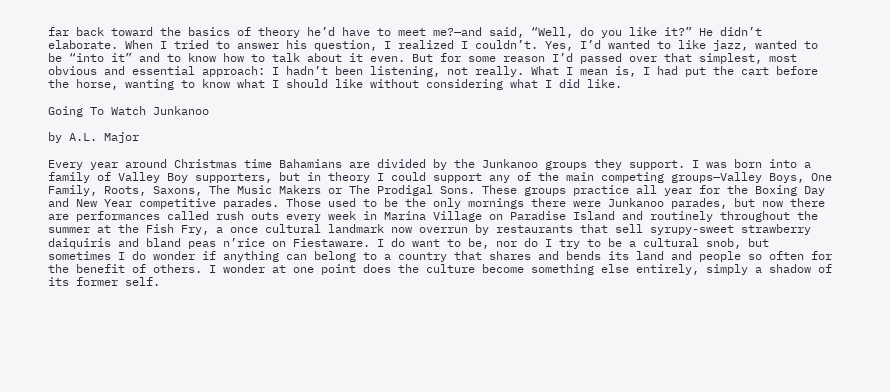far back toward the basics of theory he’d have to meet me?—and said, “Well, do you like it?” He didn’t elaborate. When I tried to answer his question, I realized I couldn’t. Yes, I’d wanted to like jazz, wanted to be “into it” and to know how to talk about it even. But for some reason I’d passed over that simplest, most obvious and essential approach: I hadn’t been listening, not really. What I mean is, I had put the cart before the horse, wanting to know what I should like without considering what I did like.

Going To Watch Junkanoo

by A.L. Major

Every year around Christmas time Bahamians are divided by the Junkanoo groups they support. I was born into a family of Valley Boy supporters, but in theory I could support any of the main competing groups—Valley Boys, One Family, Roots, Saxons, The Music Makers or The Prodigal Sons. These groups practice all year for the Boxing Day and New Year competitive parades. Those used to be the only mornings there were Junkanoo parades, but now there are performances called rush outs every week in Marina Village on Paradise Island and routinely throughout the summer at the Fish Fry, a once cultural landmark now overrun by restaurants that sell syrupy-sweet strawberry daiquiris and bland peas n’rice on Fiestaware. I do want to be, nor do I try to be a cultural snob, but sometimes I do wonder if anything can belong to a country that shares and bends its land and people so often for the benefit of others. I wonder at one point does the culture become something else entirely, simply a shadow of its former self.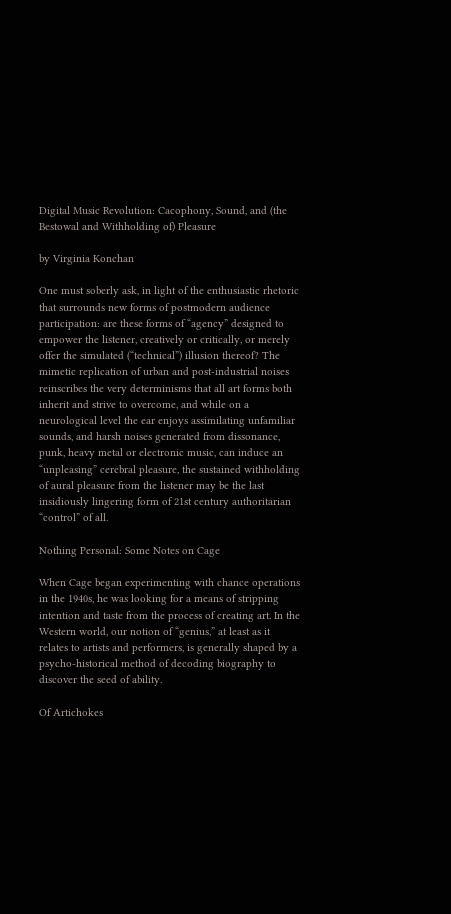Digital Music Revolution: Cacophony, Sound, and (the Bestowal and Withholding of) Pleasure

by Virginia Konchan

One must soberly ask, in light of the enthusiastic rhetoric that surrounds new forms of postmodern audience participation: are these forms of “agency” designed to empower the listener, creatively or critically, or merely offer the simulated (“technical”) illusion thereof? The mimetic replication of urban and post-industrial noises reinscribes the very determinisms that all art forms both inherit and strive to overcome, and while on a neurological level the ear enjoys assimilating unfamiliar sounds, and harsh noises generated from dissonance, punk, heavy metal or electronic music, can induce an “unpleasing” cerebral pleasure, the sustained withholding of aural pleasure from the listener may be the last insidiously lingering form of 21st century authoritarian “control” of all.

Nothing Personal: Some Notes on Cage

When Cage began experimenting with chance operations in the 1940s, he was looking for a means of stripping intention and taste from the process of creating art. In the Western world, our notion of “genius,” at least as it relates to artists and performers, is generally shaped by a psycho-historical method of decoding biography to discover the seed of ability.

Of Artichokes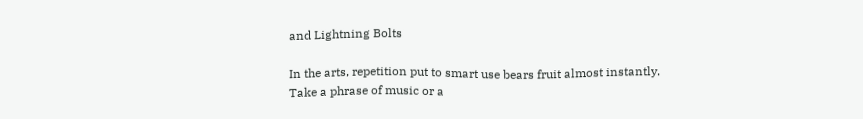and Lightning Bolts

In the arts, repetition put to smart use bears fruit almost instantly. Take a phrase of music or a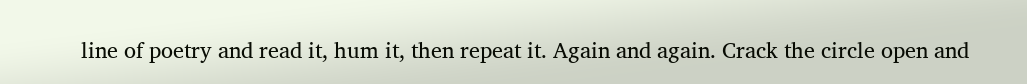line of poetry and read it, hum it, then repeat it. Again and again. Crack the circle open and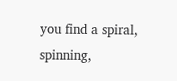you find a spiral, spinning,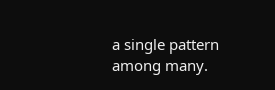a single pattern among many.